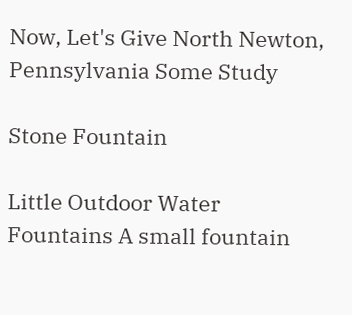Now, Let's Give North Newton, Pennsylvania Some Study

Stone Fountain

Little Outdoor Water Fountains A small fountain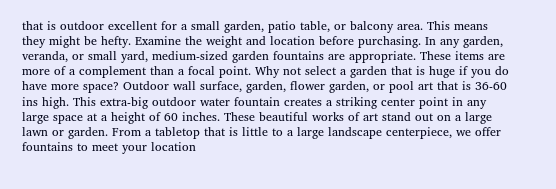that is outdoor excellent for a small garden, patio table, or balcony area. This means they might be hefty. Examine the weight and location before purchasing. In any garden, veranda, or small yard, medium-sized garden fountains are appropriate. These items are more of a complement than a focal point. Why not select a garden that is huge if you do have more space? Outdoor wall surface, garden, flower garden, or pool art that is 36-60 ins high. This extra-big outdoor water fountain creates a striking center point in any large space at a height of 60 inches. These beautiful works of art stand out on a large lawn or garden. From a tabletop that is little to a large landscape centerpiece, we offer fountains to meet your location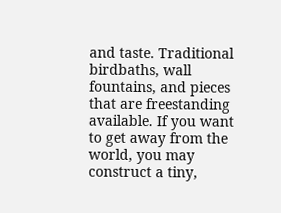and taste. Traditional birdbaths, wall fountains, and pieces that are freestanding available. If you want to get away from the world, you may construct a tiny,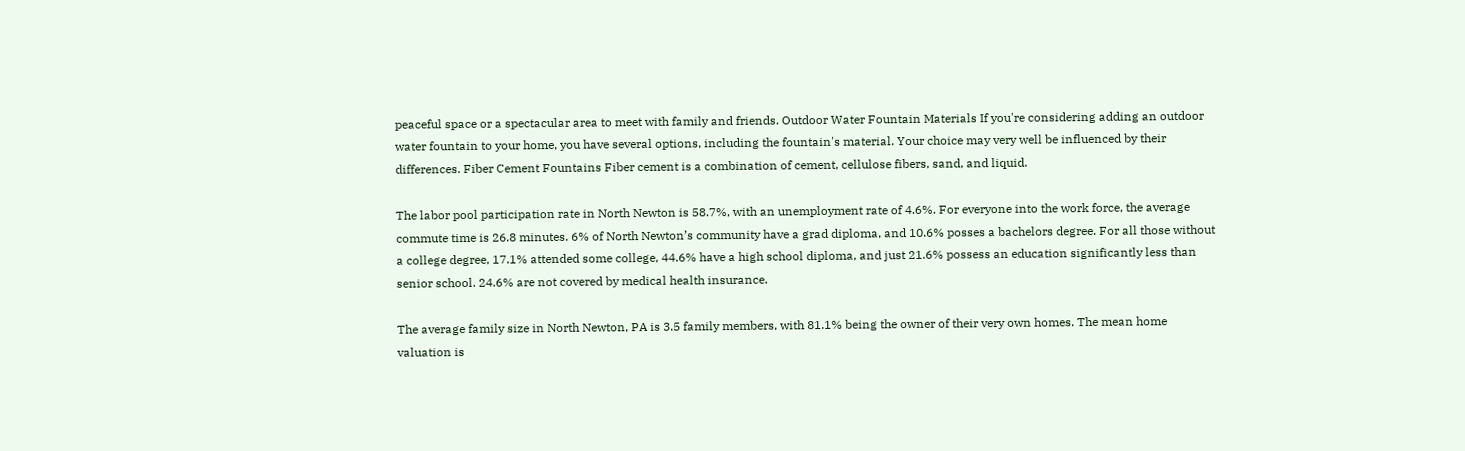peaceful space or a spectacular area to meet with family and friends. Outdoor Water Fountain Materials If you're considering adding an outdoor water fountain to your home, you have several options, including the fountain's material. Your choice may very well be influenced by their differences. Fiber Cement Fountains Fiber cement is a combination of cement, cellulose fibers, sand, and liquid.

The labor pool participation rate in North Newton is 58.7%, with an unemployment rate of 4.6%. For everyone into the work force, the average commute time is 26.8 minutes. 6% of North Newton’s community have a grad diploma, and 10.6% posses a bachelors degree. For all those without a college degree, 17.1% attended some college, 44.6% have a high school diploma, and just 21.6% possess an education significantly less than senior school. 24.6% are not covered by medical health insurance.

The average family size in North Newton, PA is 3.5 family members, with 81.1% being the owner of their very own homes. The mean home valuation is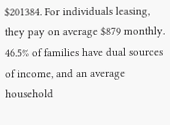$201384. For individuals leasing, they pay on average $879 monthly. 46.5% of families have dual sources of income, and an average household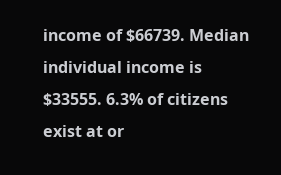income of $66739. Median individual income is $33555. 6.3% of citizens exist at or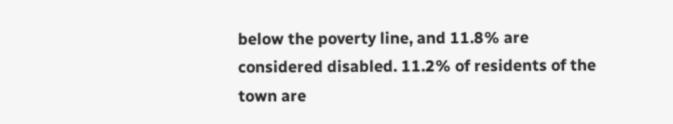below the poverty line, and 11.8% are considered disabled. 11.2% of residents of the town are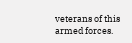veterans of this armed forces.